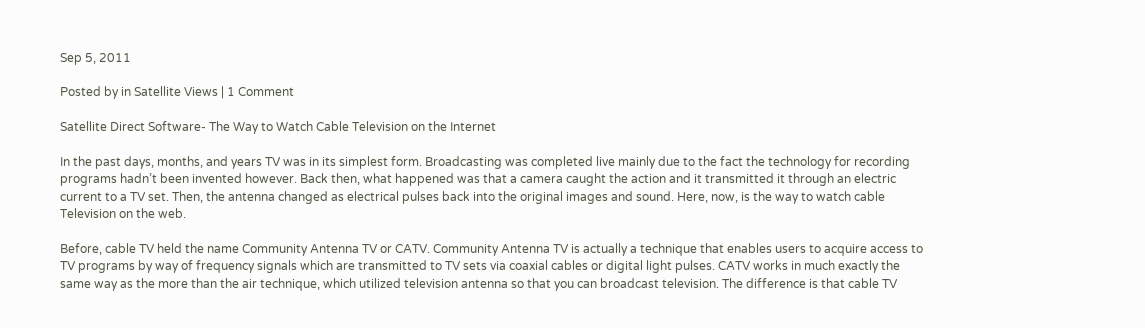Sep 5, 2011

Posted by in Satellite Views | 1 Comment

Satellite Direct Software- The Way to Watch Cable Television on the Internet

In the past days, months, and years TV was in its simplest form. Broadcasting was completed live mainly due to the fact the technology for recording programs hadn’t been invented however. Back then, what happened was that a camera caught the action and it transmitted it through an electric current to a TV set. Then, the antenna changed as electrical pulses back into the original images and sound. Here, now, is the way to watch cable Television on the web.

Before, cable TV held the name Community Antenna TV or CATV. Community Antenna TV is actually a technique that enables users to acquire access to TV programs by way of frequency signals which are transmitted to TV sets via coaxial cables or digital light pulses. CATV works in much exactly the same way as the more than the air technique, which utilized television antenna so that you can broadcast television. The difference is that cable TV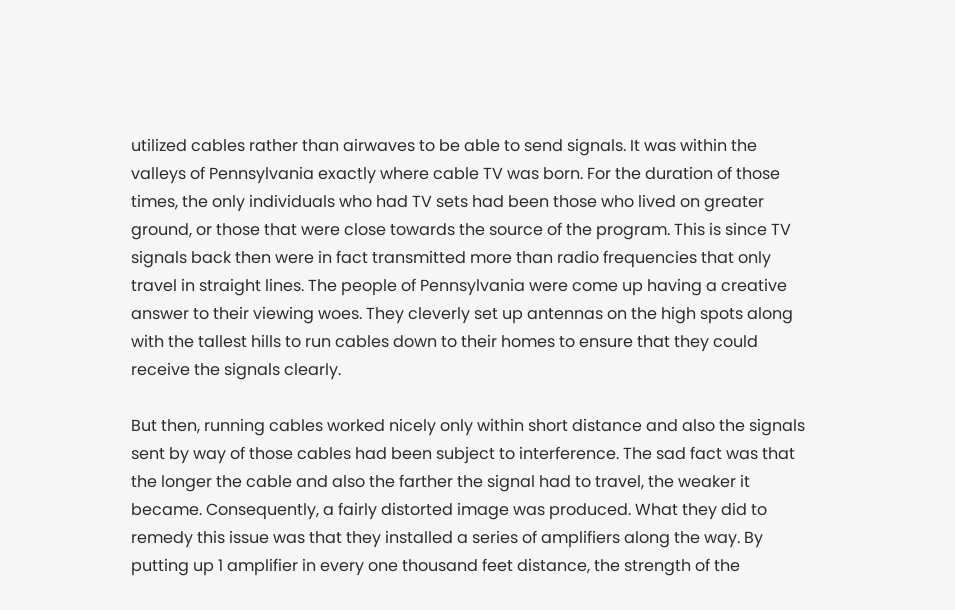utilized cables rather than airwaves to be able to send signals. It was within the valleys of Pennsylvania exactly where cable TV was born. For the duration of those times, the only individuals who had TV sets had been those who lived on greater ground, or those that were close towards the source of the program. This is since TV signals back then were in fact transmitted more than radio frequencies that only travel in straight lines. The people of Pennsylvania were come up having a creative answer to their viewing woes. They cleverly set up antennas on the high spots along with the tallest hills to run cables down to their homes to ensure that they could receive the signals clearly.

But then, running cables worked nicely only within short distance and also the signals sent by way of those cables had been subject to interference. The sad fact was that the longer the cable and also the farther the signal had to travel, the weaker it became. Consequently, a fairly distorted image was produced. What they did to remedy this issue was that they installed a series of amplifiers along the way. By putting up 1 amplifier in every one thousand feet distance, the strength of the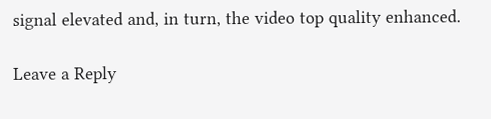signal elevated and, in turn, the video top quality enhanced.

Leave a Reply